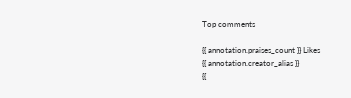Top comments

{{ annotation.praises_count }} Likes
{{ annotation.creator_alias }}
{{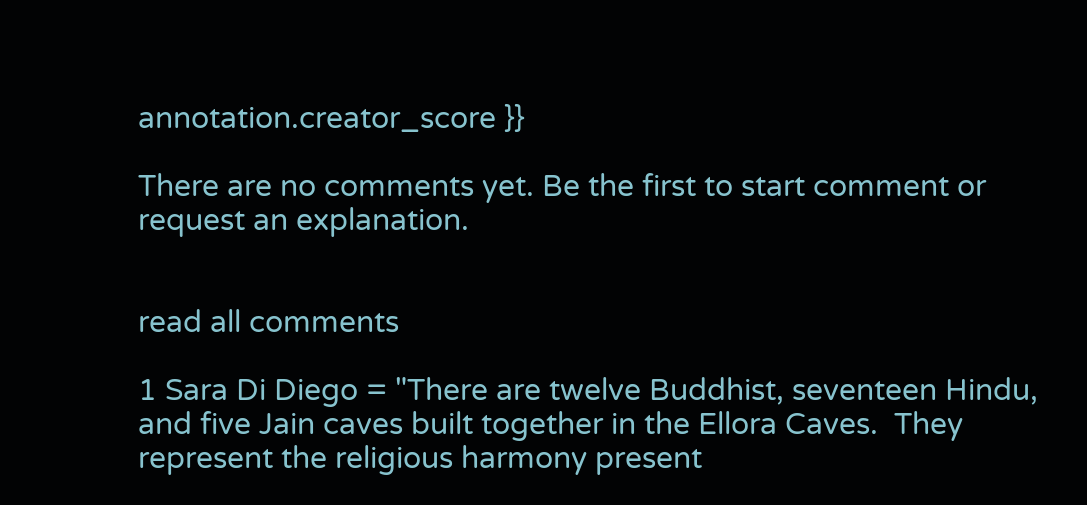annotation.creator_score }}

There are no comments yet. Be the first to start comment or request an explanation.


read all comments

1 Sara Di Diego = "There are twelve Buddhist, seventeen Hindu, and five Jain caves built together in the Ellora Caves.  They represent the religious harmony present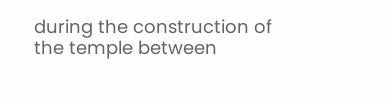during the construction of the temple between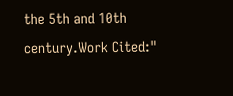the 5th and 10th century.Work Cited:"